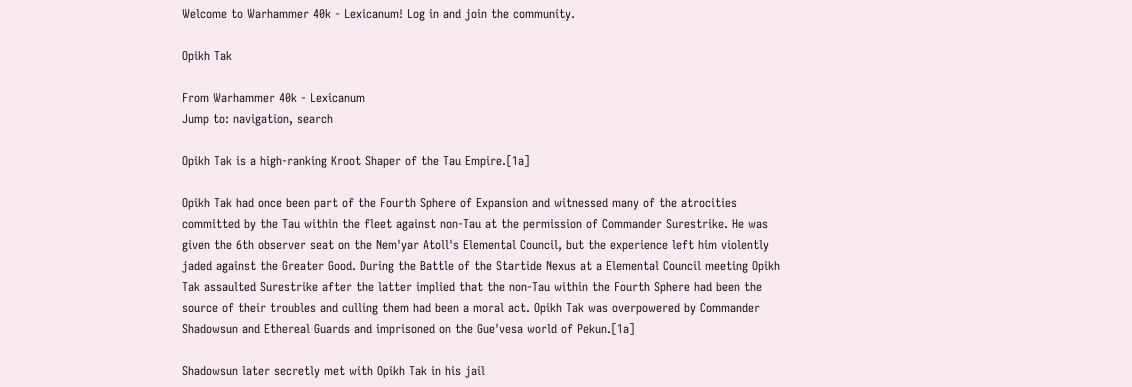Welcome to Warhammer 40k - Lexicanum! Log in and join the community.

Opikh Tak

From Warhammer 40k - Lexicanum
Jump to: navigation, search

Opikh Tak is a high-ranking Kroot Shaper of the Tau Empire.[1a]

Opikh Tak had once been part of the Fourth Sphere of Expansion and witnessed many of the atrocities committed by the Tau within the fleet against non-Tau at the permission of Commander Surestrike. He was given the 6th observer seat on the Nem'yar Atoll's Elemental Council, but the experience left him violently jaded against the Greater Good. During the Battle of the Startide Nexus at a Elemental Council meeting Opikh Tak assaulted Surestrike after the latter implied that the non-Tau within the Fourth Sphere had been the source of their troubles and culling them had been a moral act. Opikh Tak was overpowered by Commander Shadowsun and Ethereal Guards and imprisoned on the Gue'vesa world of Pekun.[1a]

Shadowsun later secretly met with Opikh Tak in his jail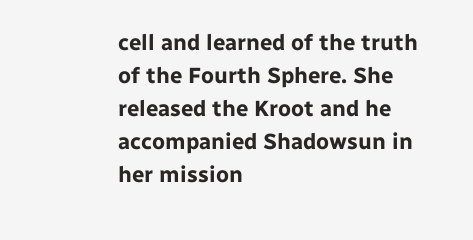cell and learned of the truth of the Fourth Sphere. She released the Kroot and he accompanied Shadowsun in her mission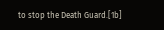to stop the Death Guard.[1b]